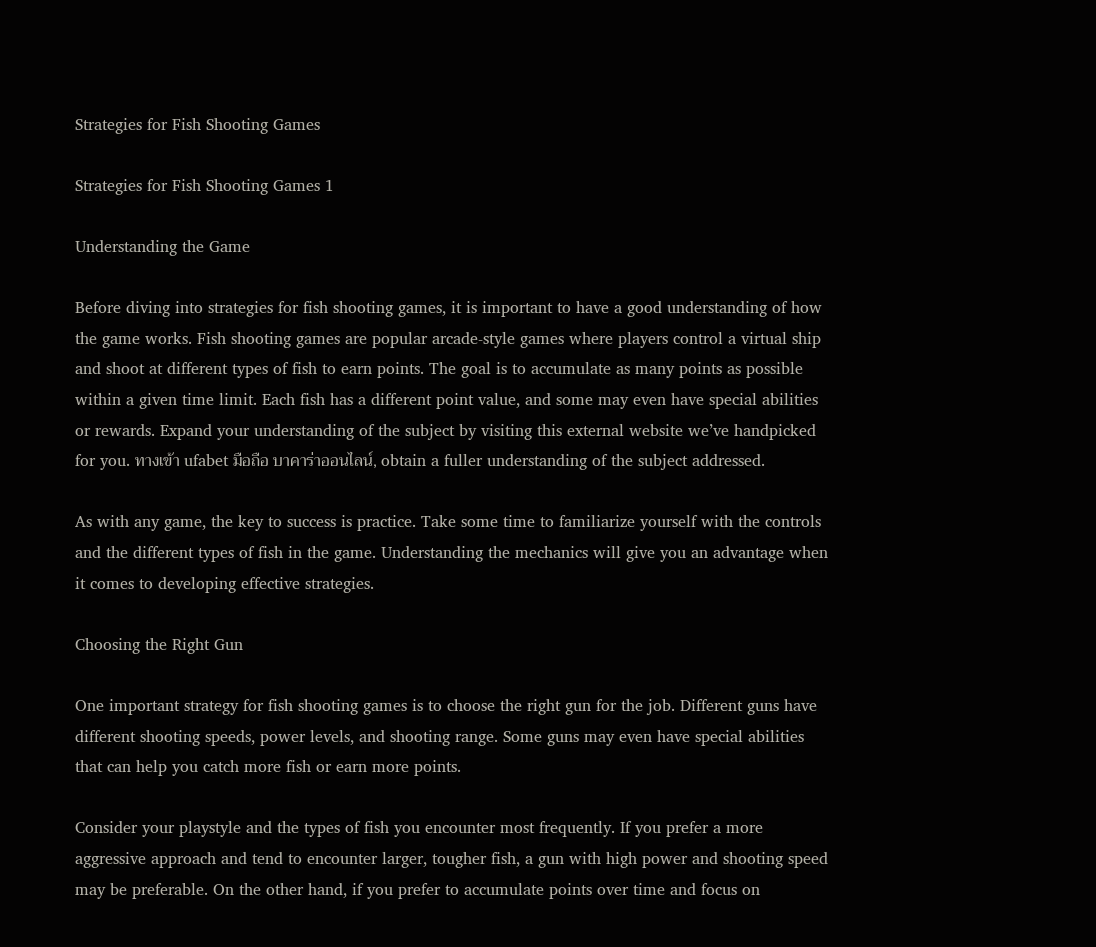Strategies for Fish Shooting Games

Strategies for Fish Shooting Games 1

Understanding the Game

Before diving into strategies for fish shooting games, it is important to have a good understanding of how the game works. Fish shooting games are popular arcade-style games where players control a virtual ship and shoot at different types of fish to earn points. The goal is to accumulate as many points as possible within a given time limit. Each fish has a different point value, and some may even have special abilities or rewards. Expand your understanding of the subject by visiting this external website we’ve handpicked for you. ทางเข้า ufabet มือถือ บาคาร่าออนไลน์, obtain a fuller understanding of the subject addressed.

As with any game, the key to success is practice. Take some time to familiarize yourself with the controls and the different types of fish in the game. Understanding the mechanics will give you an advantage when it comes to developing effective strategies.

Choosing the Right Gun

One important strategy for fish shooting games is to choose the right gun for the job. Different guns have different shooting speeds, power levels, and shooting range. Some guns may even have special abilities that can help you catch more fish or earn more points.

Consider your playstyle and the types of fish you encounter most frequently. If you prefer a more aggressive approach and tend to encounter larger, tougher fish, a gun with high power and shooting speed may be preferable. On the other hand, if you prefer to accumulate points over time and focus on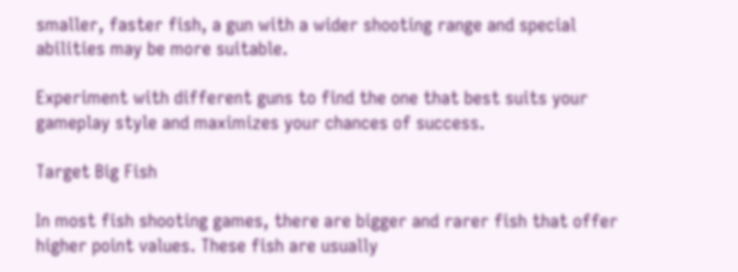smaller, faster fish, a gun with a wider shooting range and special abilities may be more suitable.

Experiment with different guns to find the one that best suits your gameplay style and maximizes your chances of success.

Target Big Fish

In most fish shooting games, there are bigger and rarer fish that offer higher point values. These fish are usually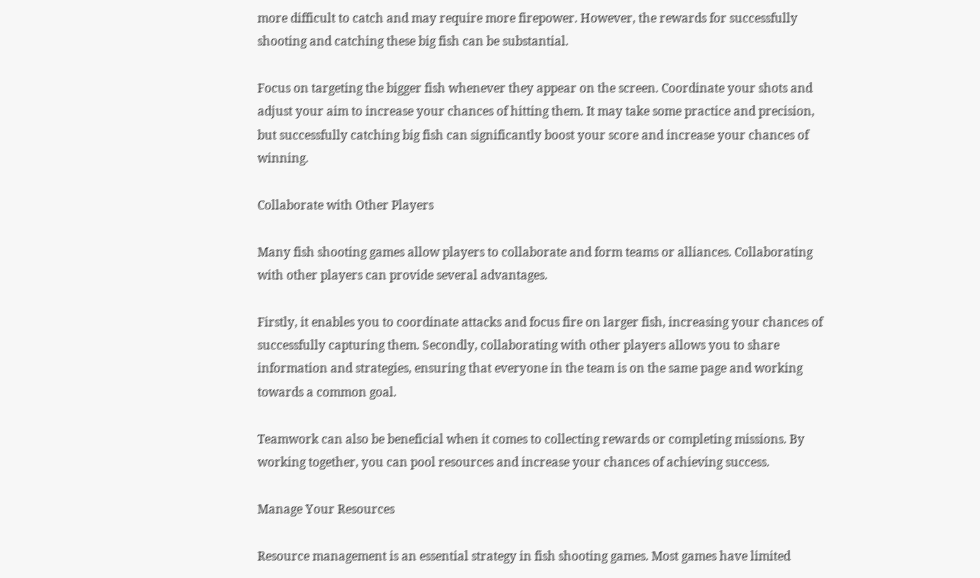more difficult to catch and may require more firepower. However, the rewards for successfully shooting and catching these big fish can be substantial.

Focus on targeting the bigger fish whenever they appear on the screen. Coordinate your shots and adjust your aim to increase your chances of hitting them. It may take some practice and precision, but successfully catching big fish can significantly boost your score and increase your chances of winning.

Collaborate with Other Players

Many fish shooting games allow players to collaborate and form teams or alliances. Collaborating with other players can provide several advantages.

Firstly, it enables you to coordinate attacks and focus fire on larger fish, increasing your chances of successfully capturing them. Secondly, collaborating with other players allows you to share information and strategies, ensuring that everyone in the team is on the same page and working towards a common goal.

Teamwork can also be beneficial when it comes to collecting rewards or completing missions. By working together, you can pool resources and increase your chances of achieving success.

Manage Your Resources

Resource management is an essential strategy in fish shooting games. Most games have limited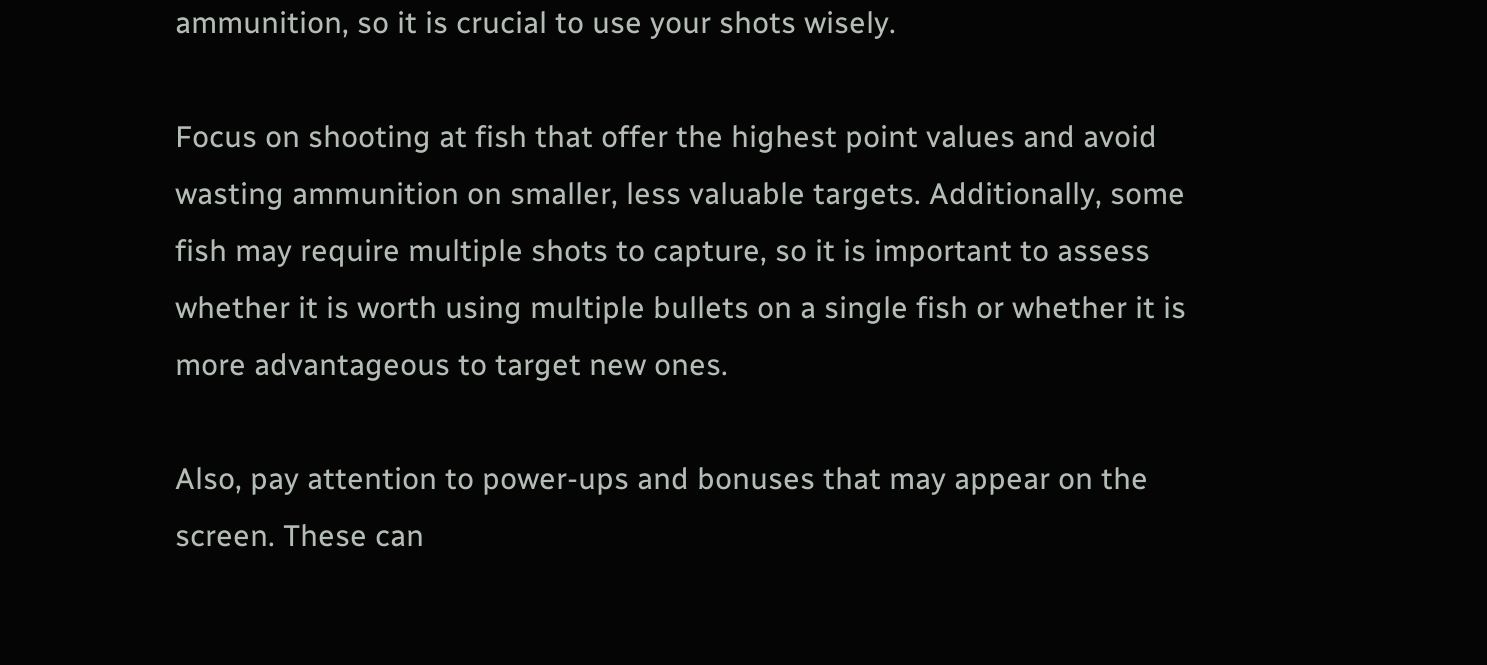ammunition, so it is crucial to use your shots wisely.

Focus on shooting at fish that offer the highest point values and avoid wasting ammunition on smaller, less valuable targets. Additionally, some fish may require multiple shots to capture, so it is important to assess whether it is worth using multiple bullets on a single fish or whether it is more advantageous to target new ones.

Also, pay attention to power-ups and bonuses that may appear on the screen. These can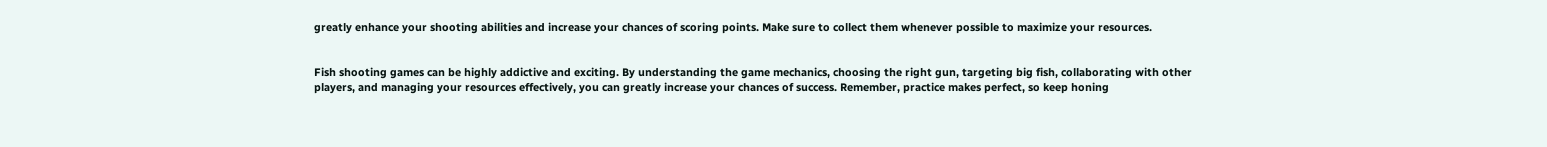greatly enhance your shooting abilities and increase your chances of scoring points. Make sure to collect them whenever possible to maximize your resources.


Fish shooting games can be highly addictive and exciting. By understanding the game mechanics, choosing the right gun, targeting big fish, collaborating with other players, and managing your resources effectively, you can greatly increase your chances of success. Remember, practice makes perfect, so keep honing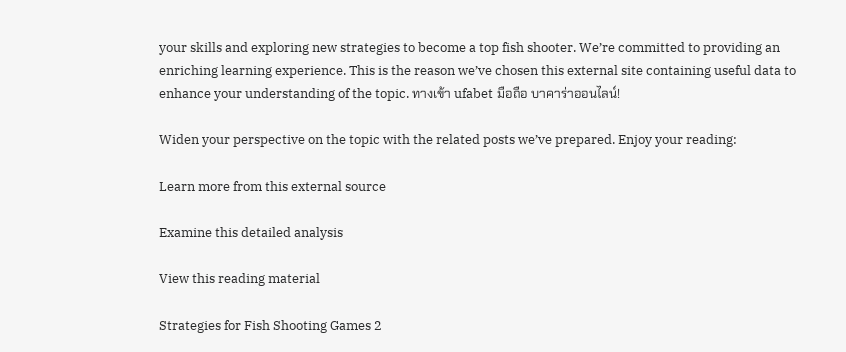your skills and exploring new strategies to become a top fish shooter. We’re committed to providing an enriching learning experience. This is the reason we’ve chosen this external site containing useful data to enhance your understanding of the topic. ทางเข้า ufabet มือถือ บาคาร่าออนไลน์!

Widen your perspective on the topic with the related posts we’ve prepared. Enjoy your reading:

Learn more from this external source

Examine this detailed analysis

View this reading material

Strategies for Fish Shooting Games 2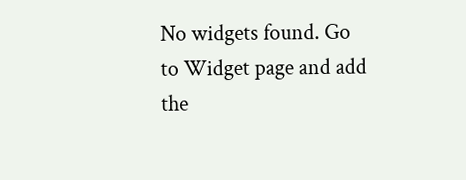No widgets found. Go to Widget page and add the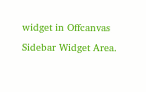widget in Offcanvas Sidebar Widget Area.